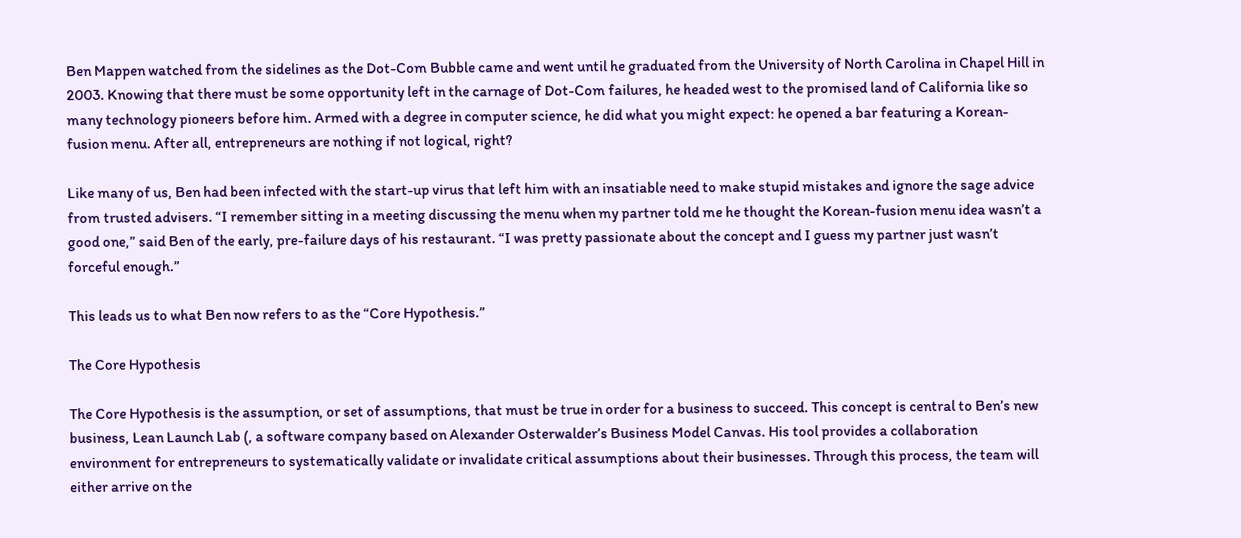Ben Mappen watched from the sidelines as the Dot-Com Bubble came and went until he graduated from the University of North Carolina in Chapel Hill in 2003. Knowing that there must be some opportunity left in the carnage of Dot-Com failures, he headed west to the promised land of California like so many technology pioneers before him. Armed with a degree in computer science, he did what you might expect: he opened a bar featuring a Korean-fusion menu. After all, entrepreneurs are nothing if not logical, right?

Like many of us, Ben had been infected with the start-up virus that left him with an insatiable need to make stupid mistakes and ignore the sage advice from trusted advisers. “I remember sitting in a meeting discussing the menu when my partner told me he thought the Korean-fusion menu idea wasn’t a good one,” said Ben of the early, pre-failure days of his restaurant. “I was pretty passionate about the concept and I guess my partner just wasn’t forceful enough.”

This leads us to what Ben now refers to as the “Core Hypothesis.”

The Core Hypothesis

The Core Hypothesis is the assumption, or set of assumptions, that must be true in order for a business to succeed. This concept is central to Ben’s new business, Lean Launch Lab (, a software company based on Alexander Osterwalder’s Business Model Canvas. His tool provides a collaboration environment for entrepreneurs to systematically validate or invalidate critical assumptions about their businesses. Through this process, the team will either arrive on the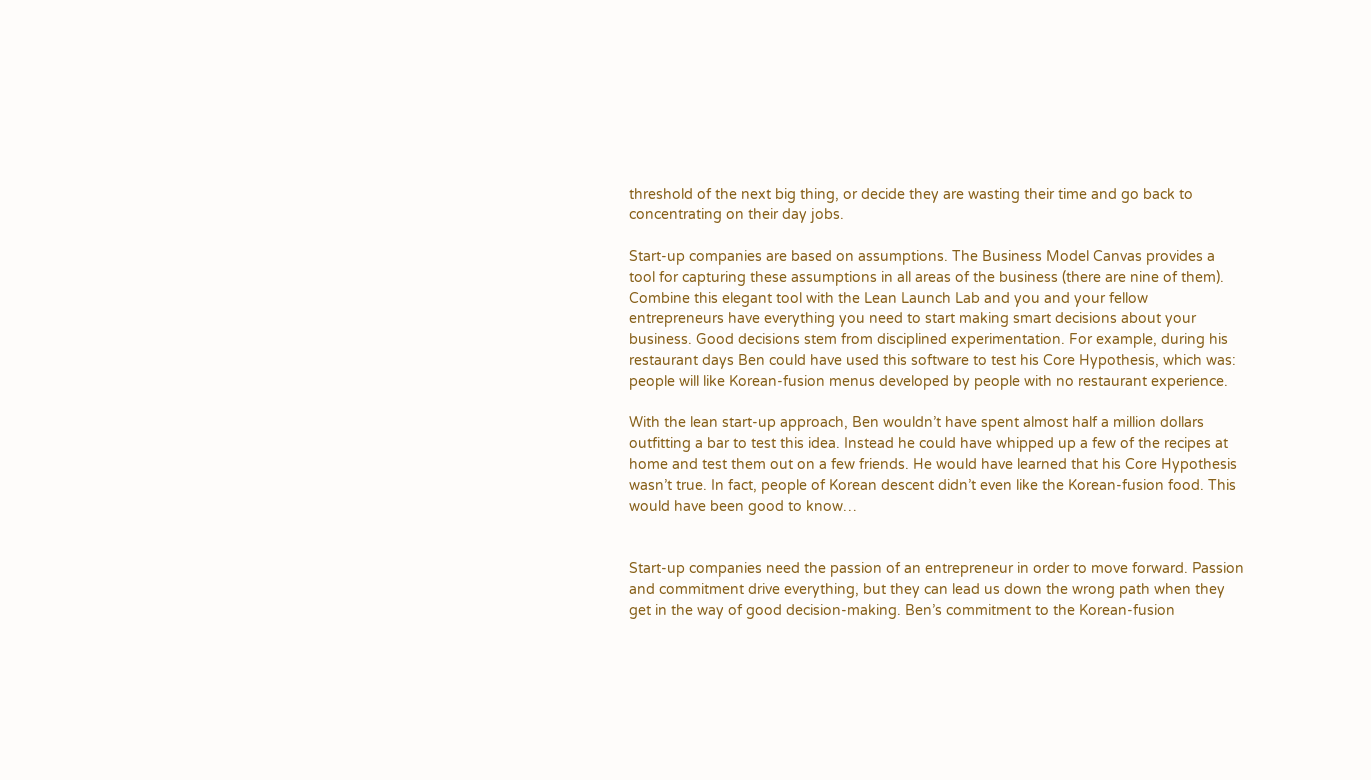threshold of the next big thing, or decide they are wasting their time and go back to concentrating on their day jobs.

Start-up companies are based on assumptions. The Business Model Canvas provides a tool for capturing these assumptions in all areas of the business (there are nine of them). Combine this elegant tool with the Lean Launch Lab and you and your fellow entrepreneurs have everything you need to start making smart decisions about your business. Good decisions stem from disciplined experimentation. For example, during his restaurant days Ben could have used this software to test his Core Hypothesis, which was: people will like Korean-fusion menus developed by people with no restaurant experience.

With the lean start-up approach, Ben wouldn’t have spent almost half a million dollars outfitting a bar to test this idea. Instead he could have whipped up a few of the recipes at home and test them out on a few friends. He would have learned that his Core Hypothesis wasn’t true. In fact, people of Korean descent didn’t even like the Korean-fusion food. This would have been good to know…


Start-up companies need the passion of an entrepreneur in order to move forward. Passion and commitment drive everything, but they can lead us down the wrong path when they get in the way of good decision-making. Ben’s commitment to the Korean-fusion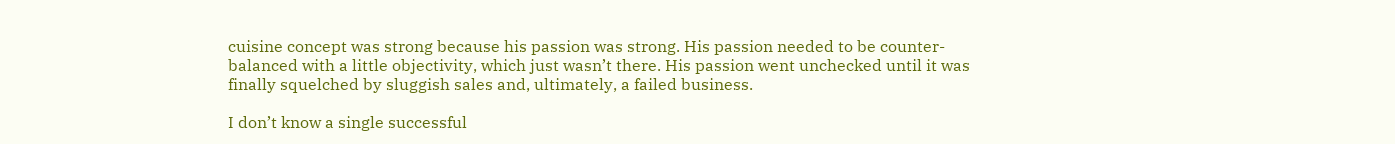cuisine concept was strong because his passion was strong. His passion needed to be counter-balanced with a little objectivity, which just wasn’t there. His passion went unchecked until it was finally squelched by sluggish sales and, ultimately, a failed business.

I don’t know a single successful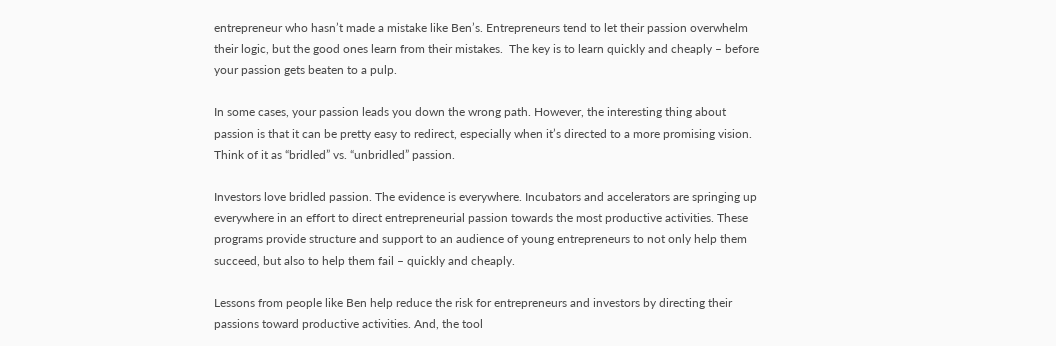entrepreneur who hasn’t made a mistake like Ben’s. Entrepreneurs tend to let their passion overwhelm their logic, but the good ones learn from their mistakes.  The key is to learn quickly and cheaply – before your passion gets beaten to a pulp.

In some cases, your passion leads you down the wrong path. However, the interesting thing about passion is that it can be pretty easy to redirect, especially when it’s directed to a more promising vision. Think of it as “bridled” vs. “unbridled” passion.

Investors love bridled passion. The evidence is everywhere. Incubators and accelerators are springing up everywhere in an effort to direct entrepreneurial passion towards the most productive activities. These programs provide structure and support to an audience of young entrepreneurs to not only help them succeed, but also to help them fail – quickly and cheaply.

Lessons from people like Ben help reduce the risk for entrepreneurs and investors by directing their passions toward productive activities. And, the tool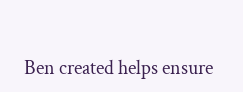Ben created helps ensure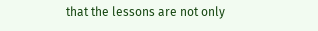that the lessons are not only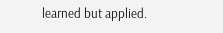learned but applied.